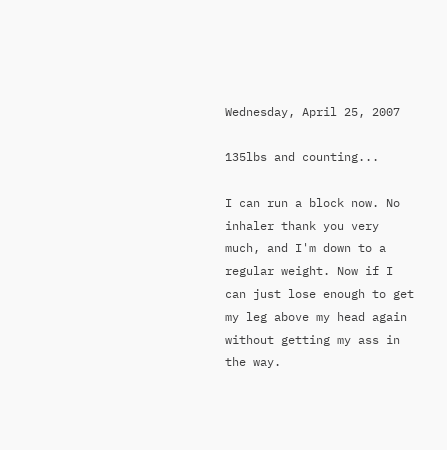Wednesday, April 25, 2007

135lbs and counting...

I can run a block now. No inhaler thank you very much, and I'm down to a regular weight. Now if I can just lose enough to get my leg above my head again without getting my ass in the way.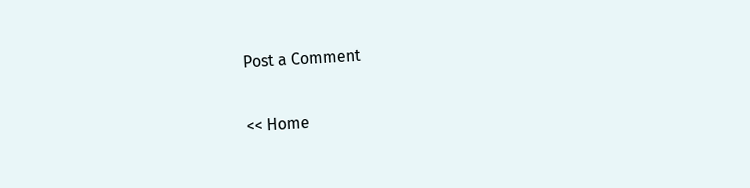Post a Comment

<< Home